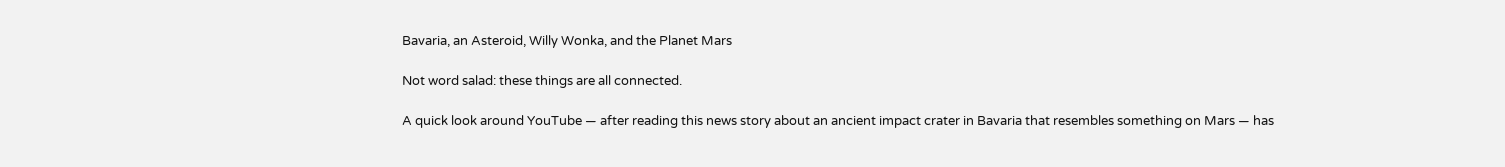Bavaria, an Asteroid, Willy Wonka, and the Planet Mars

Not word salad: these things are all connected.

A quick look around YouTube — after reading this news story about an ancient impact crater in Bavaria that resembles something on Mars — has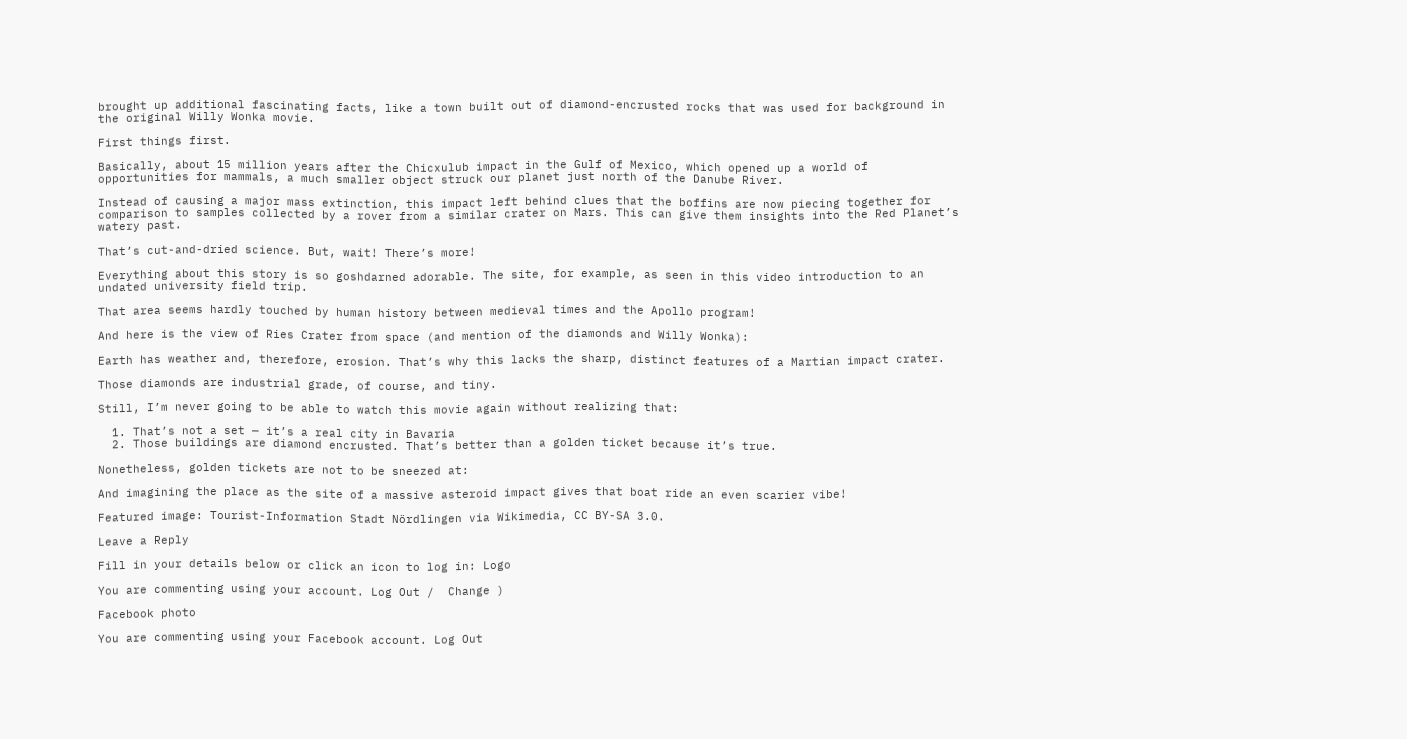brought up additional fascinating facts, like a town built out of diamond-encrusted rocks that was used for background in the original Willy Wonka movie.

First things first.

Basically, about 15 million years after the Chicxulub impact in the Gulf of Mexico, which opened up a world of opportunities for mammals, a much smaller object struck our planet just north of the Danube River.

Instead of causing a major mass extinction, this impact left behind clues that the boffins are now piecing together for comparison to samples collected by a rover from a similar crater on Mars. This can give them insights into the Red Planet’s watery past.

That’s cut-and-dried science. But, wait! There’s more!

Everything about this story is so goshdarned adorable. The site, for example, as seen in this video introduction to an undated university field trip.

That area seems hardly touched by human history between medieval times and the Apollo program!

And here is the view of Ries Crater from space (and mention of the diamonds and Willy Wonka):

Earth has weather and, therefore, erosion. That’s why this lacks the sharp, distinct features of a Martian impact crater.

Those diamonds are industrial grade, of course, and tiny.

Still, I’m never going to be able to watch this movie again without realizing that:

  1. That’s not a set — it’s a real city in Bavaria
  2. Those buildings are diamond encrusted. That’s better than a golden ticket because it’s true.

Nonetheless, golden tickets are not to be sneezed at:

And imagining the place as the site of a massive asteroid impact gives that boat ride an even scarier vibe!

Featured image: Tourist-Information Stadt Nördlingen via Wikimedia, CC BY-SA 3.0.

Leave a Reply

Fill in your details below or click an icon to log in: Logo

You are commenting using your account. Log Out /  Change )

Facebook photo

You are commenting using your Facebook account. Log Out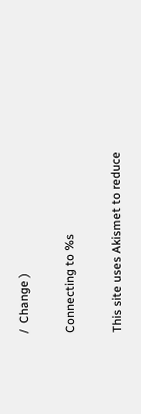/  Change )

Connecting to %s

This site uses Akismet to reduce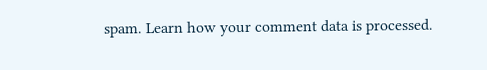spam. Learn how your comment data is processed.